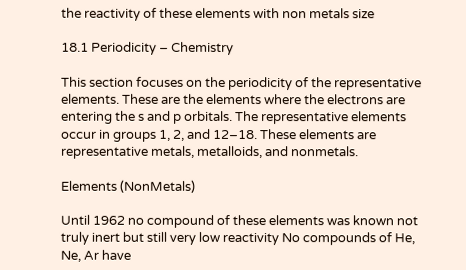the reactivity of these elements with non metals size

18.1 Periodicity – Chemistry

This section focuses on the periodicity of the representative elements. These are the elements where the electrons are entering the s and p orbitals. The representative elements occur in groups 1, 2, and 12–18. These elements are representative metals, metalloids, and nonmetals.

Elements (NonMetals)

Until 1962 no compound of these elements was known not truly inert but still very low reactivity No compounds of He, Ne, Ar have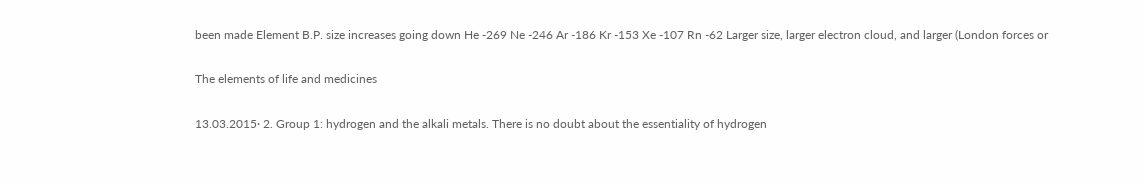been made Element B.P. size increases going down He -269 Ne -246 Ar -186 Kr -153 Xe -107 Rn -62 Larger size, larger electron cloud, and larger (London forces or

The elements of life and medicines

13.03.2015· 2. Group 1: hydrogen and the alkali metals. There is no doubt about the essentiality of hydrogen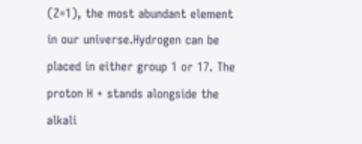(Z=1), the most abundant element in our universe.Hydrogen can be placed in either group 1 or 17. The proton H + stands alongside the alkali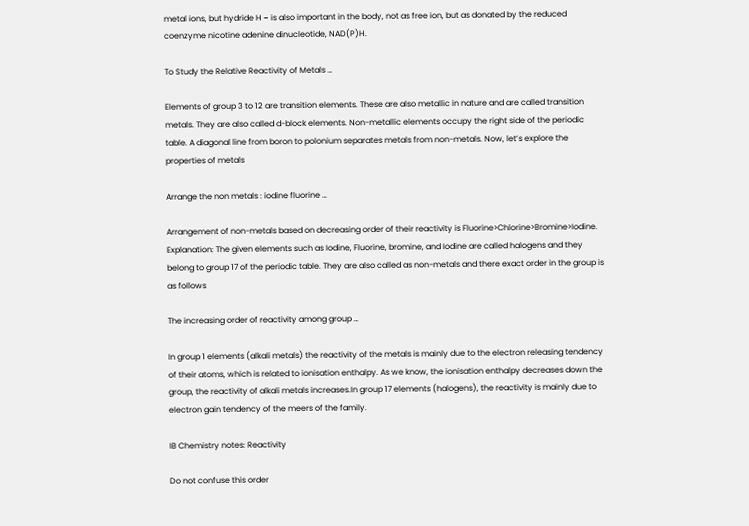metal ions, but hydride H − is also important in the body, not as free ion, but as donated by the reduced coenzyme nicotine adenine dinucleotide, NAD(P)H.

To Study the Relative Reactivity of Metals …

Elements of group 3 to 12 are transition elements. These are also metallic in nature and are called transition metals. They are also called d-block elements. Non-metallic elements occupy the right side of the periodic table. A diagonal line from boron to polonium separates metals from non-metals. Now, let’s explore the properties of metals

Arrange the non metals : iodine fluorine …

Arrangement of non-metals based on decreasing order of their reactivity is Fluorine>Chlorine>Bromine>Iodine. Explanation: The given elements such as Iodine, Fluorine, bromine, and Iodine are called halogens and they belong to group 17 of the periodic table. They are also called as non-metals and there exact order in the group is as follows

The increasing order of reactivity among group …

In group 1 elements (alkali metals) the reactivity of the metals is mainly due to the electron releasing tendency of their atoms, which is related to ionisation enthalpy. As we know, the ionisation enthalpy decreases down the group, the reactivity of alkali metals increases.In group 17 elements (halogens), the reactivity is mainly due to electron gain tendency of the meers of the family.

IB Chemistry notes: Reactivity

Do not confuse this order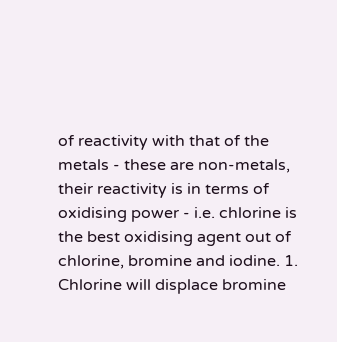of reactivity with that of the metals - these are non-metals, their reactivity is in terms of oxidising power - i.e. chlorine is the best oxidising agent out of chlorine, bromine and iodine. 1. Chlorine will displace bromine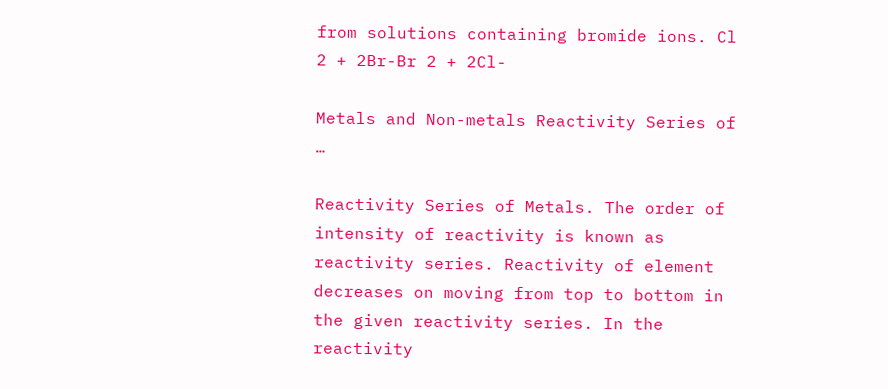from solutions containing bromide ions. Cl 2 + 2Br-Br 2 + 2Cl-

Metals and Non-metals Reactivity Series of …

Reactivity Series of Metals. The order of intensity of reactivity is known as reactivity series. Reactivity of element decreases on moving from top to bottom in the given reactivity series. In the reactivity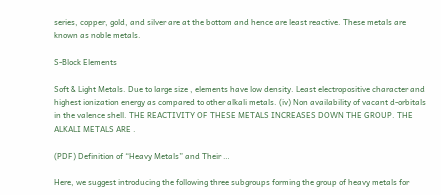series, copper, gold, and silver are at the bottom and hence are least reactive. These metals are known as noble metals.

S-Block Elements

Soft & Light Metals. Due to large size , elements have low density. Least electropositive character and highest ionization energy as compared to other alkali metals. (iv) Non availability of vacant d-orbitals in the valence shell. THE REACTIVITY OF THESE METALS INCREASES DOWN THE GROUP. THE ALKALI METALS ARE .

(PDF) Definition of “Heavy Metals” and Their …

Here, we suggest introducing the following three subgroups forming the group of heavy metals for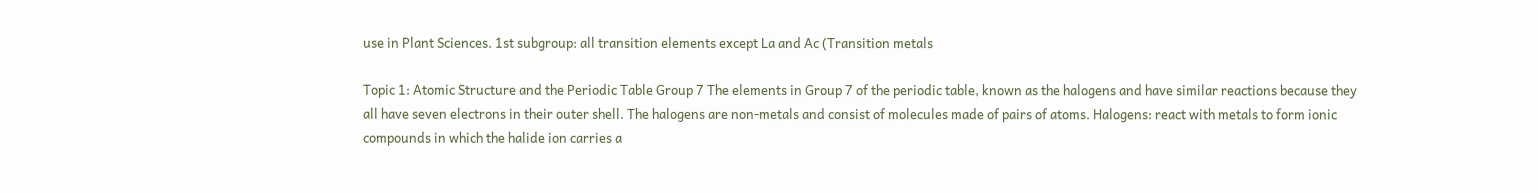use in Plant Sciences. 1st subgroup: all transition elements except La and Ac (Transition metals

Topic 1: Atomic Structure and the Periodic Table Group 7 The elements in Group 7 of the periodic table, known as the halogens and have similar reactions because they all have seven electrons in their outer shell. The halogens are non-metals and consist of molecules made of pairs of atoms. Halogens: react with metals to form ionic compounds in which the halide ion carries a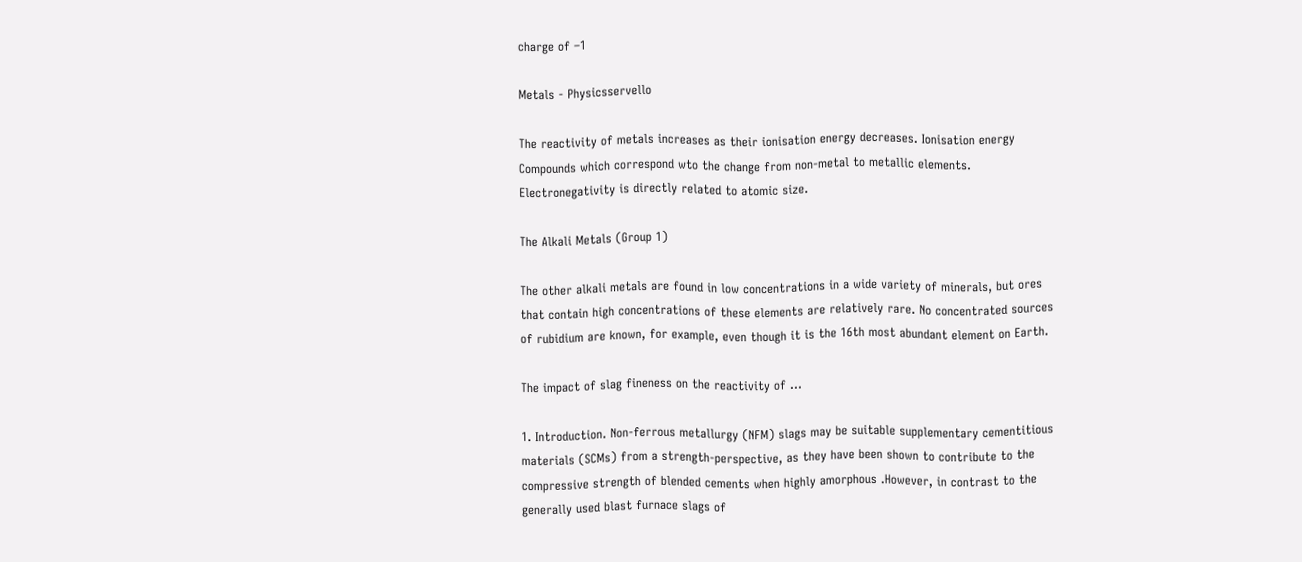charge of –1

Metals - Physicsservello

The reactivity of metals increases as their ionisation energy decreases. Ionisation energy Compounds which correspond wto the change from non-metal to metallic elements. Electronegativity is directly related to atomic size.

The Alkali Metals (Group 1)

The other alkali metals are found in low concentrations in a wide variety of minerals, but ores that contain high concentrations of these elements are relatively rare. No concentrated sources of rubidium are known, for example, even though it is the 16th most abundant element on Earth.

The impact of slag fineness on the reactivity of …

1. Introduction. Non-ferrous metallurgy (NFM) slags may be suitable supplementary cementitious materials (SCMs) from a strength-perspective, as they have been shown to contribute to the compressive strength of blended cements when highly amorphous .However, in contrast to the generally used blast furnace slags of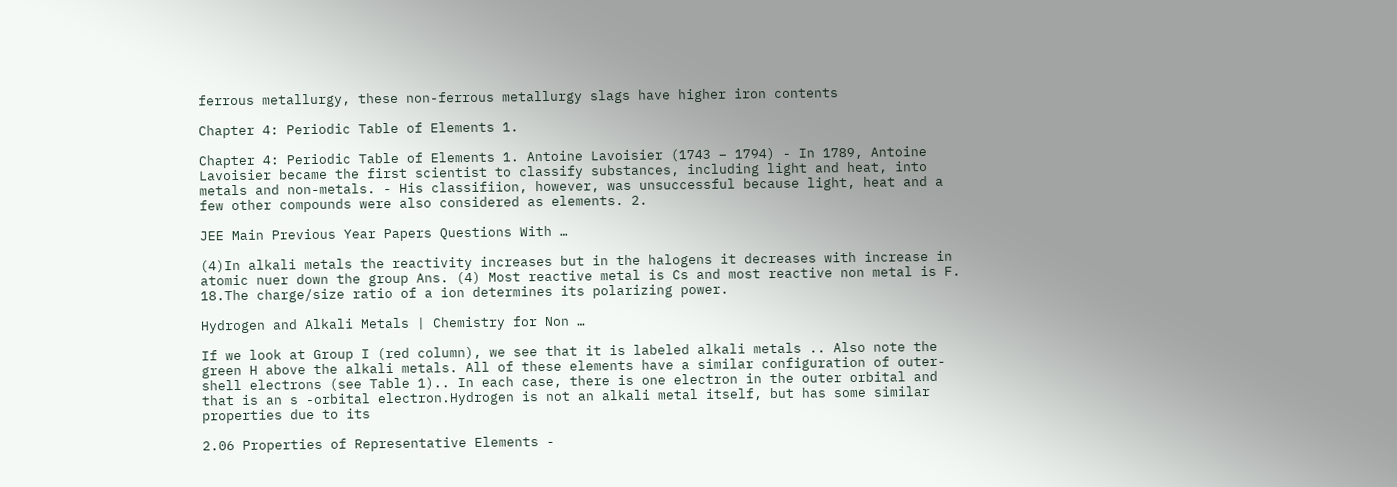ferrous metallurgy, these non-ferrous metallurgy slags have higher iron contents

Chapter 4: Periodic Table of Elements 1.

Chapter 4: Periodic Table of Elements 1. Antoine Lavoisier (1743 – 1794) - In 1789, Antoine Lavoisier became the first scientist to classify substances, including light and heat, into metals and non-metals. - His classifiion, however, was unsuccessful because light, heat and a few other compounds were also considered as elements. 2.

JEE Main Previous Year Papers Questions With …

(4)In alkali metals the reactivity increases but in the halogens it decreases with increase in atomic nuer down the group Ans. (4) Most reactive metal is Cs and most reactive non metal is F. 18.The charge/size ratio of a ion determines its polarizing power.

Hydrogen and Alkali Metals | Chemistry for Non …

If we look at Group I (red column), we see that it is labeled alkali metals .. Also note the green H above the alkali metals. All of these elements have a similar configuration of outer-shell electrons (see Table 1).. In each case, there is one electron in the outer orbital and that is an s -orbital electron.Hydrogen is not an alkali metal itself, but has some similar properties due to its

2.06 Properties of Representative Elements -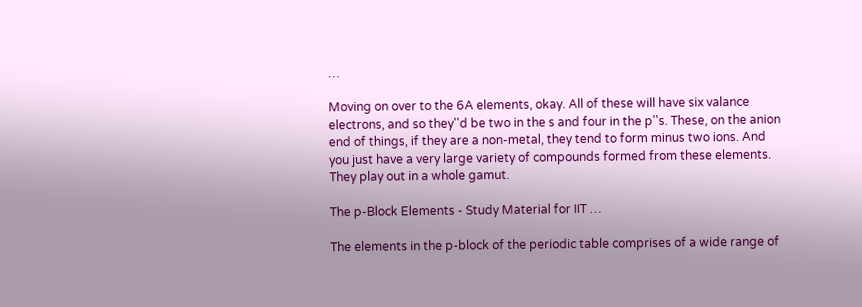…

Moving on over to the 6A elements, okay. All of these will have six valance electrons, and so they''d be two in the s and four in the p''s. These, on the anion end of things, if they are a non-metal, they tend to form minus two ions. And you just have a very large variety of compounds formed from these elements. They play out in a whole gamut.

The p-Block Elements - Study Material for IIT …

The elements in the p-block of the periodic table comprises of a wide range of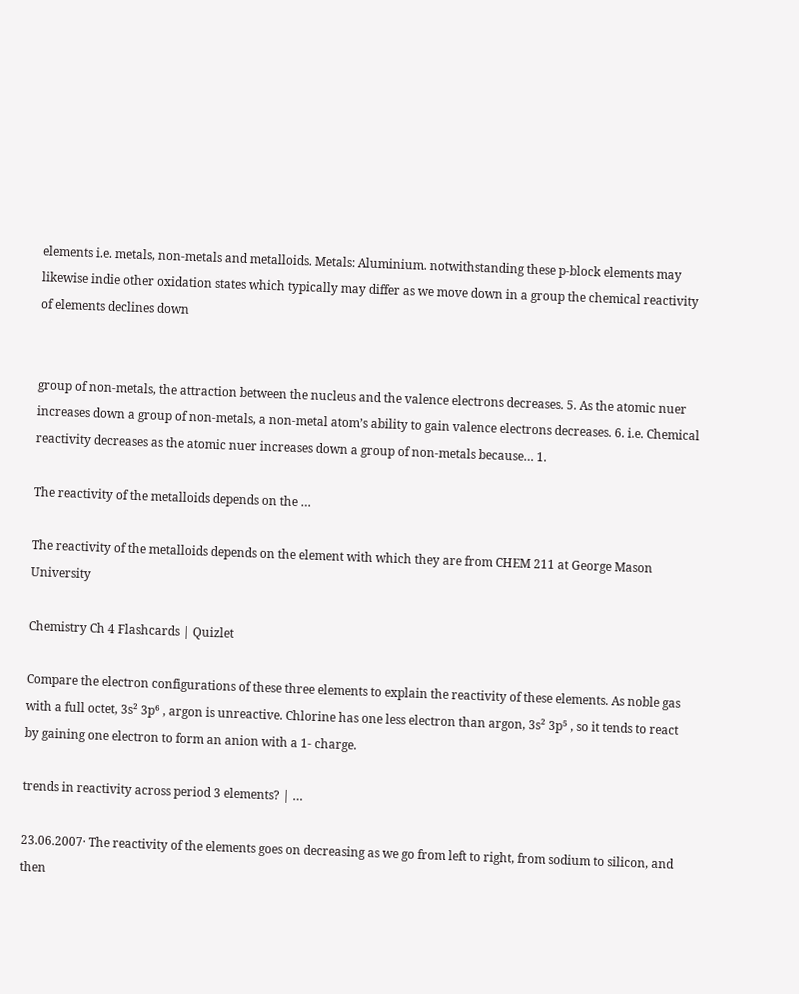elements i.e. metals, non-metals and metalloids. Metals: Aluminium. notwithstanding these p-block elements may likewise indie other oxidation states which typically may differ as we move down in a group the chemical reactivity of elements declines down


group of non-metals, the attraction between the nucleus and the valence electrons decreases. 5. As the atomic nuer increases down a group of non-metals, a non-metal atom’s ability to gain valence electrons decreases. 6. i.e. Chemical reactivity decreases as the atomic nuer increases down a group of non-metals because… 1.

The reactivity of the metalloids depends on the …

The reactivity of the metalloids depends on the element with which they are from CHEM 211 at George Mason University

Chemistry Ch 4 Flashcards | Quizlet

Compare the electron configurations of these three elements to explain the reactivity of these elements. As noble gas with a full octet, 3s² 3p⁶ , argon is unreactive. Chlorine has one less electron than argon, 3s² 3p⁵ , so it tends to react by gaining one electron to form an anion with a 1- charge.

trends in reactivity across period 3 elements? | …

23.06.2007· The reactivity of the elements goes on decreasing as we go from left to right, from sodium to silicon, and then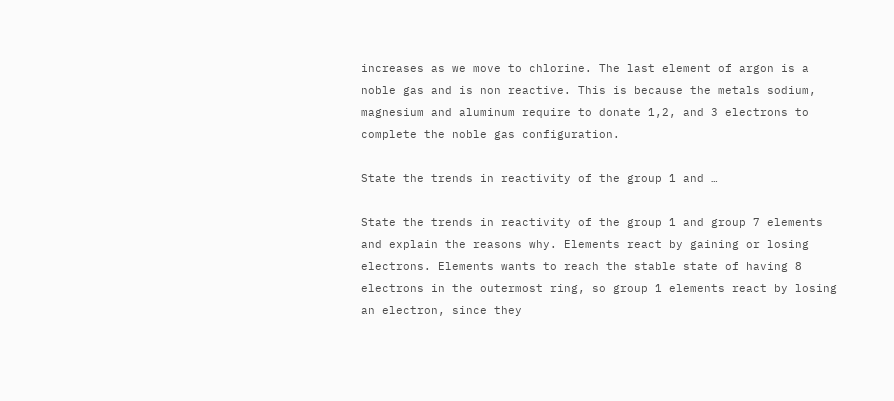increases as we move to chlorine. The last element of argon is a noble gas and is non reactive. This is because the metals sodium, magnesium and aluminum require to donate 1,2, and 3 electrons to complete the noble gas configuration.

State the trends in reactivity of the group 1 and …

State the trends in reactivity of the group 1 and group 7 elements and explain the reasons why. Elements react by gaining or losing electrons. Elements wants to reach the stable state of having 8 electrons in the outermost ring, so group 1 elements react by losing an electron, since they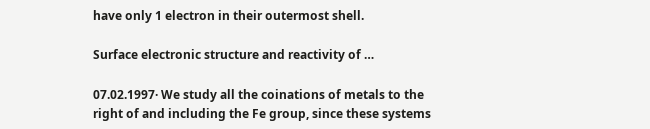have only 1 electron in their outermost shell.

Surface electronic structure and reactivity of …

07.02.1997· We study all the coinations of metals to the right of and including the Fe group, since these systems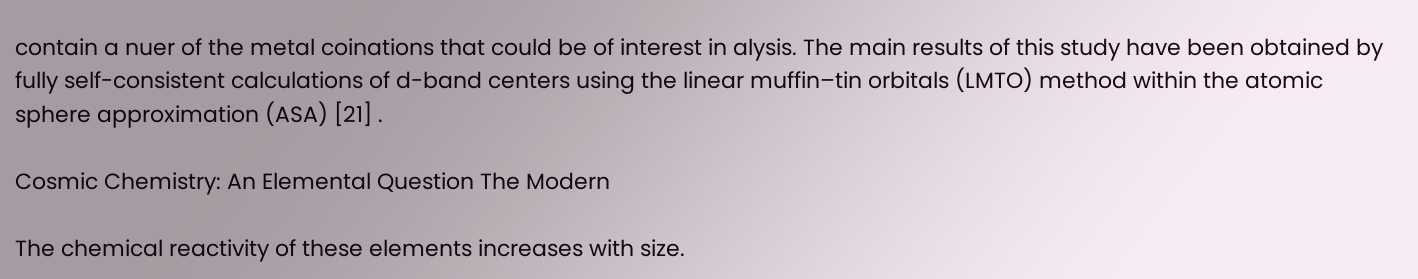contain a nuer of the metal coinations that could be of interest in alysis. The main results of this study have been obtained by fully self-consistent calculations of d-band centers using the linear muffin–tin orbitals (LMTO) method within the atomic sphere approximation (ASA) [21] .

Cosmic Chemistry: An Elemental Question The Modern

The chemical reactivity of these elements increases with size.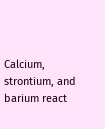Calcium, strontium, and barium react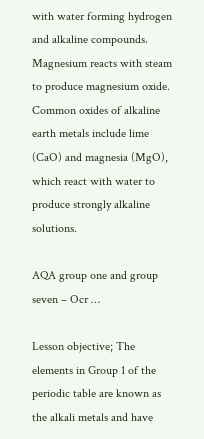with water forming hydrogen and alkaline compounds. Magnesium reacts with steam to produce magnesium oxide. Common oxides of alkaline earth metals include lime (CaO) and magnesia (MgO), which react with water to produce strongly alkaline solutions.

AQA group one and group seven – Ocr …

Lesson objective; The elements in Group 1 of the periodic table are known as the alkali metals and have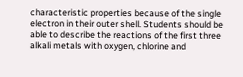characteristic properties because of the single electron in their outer shell. Students should be able to describe the reactions of the first three alkali metals with oxygen, chlorine and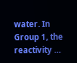water. In Group 1, the reactivity …